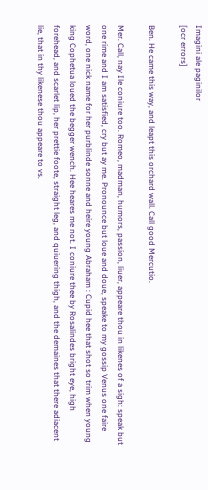Imagini ale paginilor
[ocr errors]

Ben. He came this way, and leapt this orchard wall. Call good Mercutio.

Mer. Call, nay Ile coniure too. Romeo, madman, humors, passion, liuer, appeare thou in likenes of a sigh: speak but one rime and I am satisfied, cry but ay me. Pronounce but loue and doue, speake to my gossip Venus one faire word, one nick name for her purblinde sonne and heire young Abraham : Cupid hee that shot so trim when young king Cophetua loued the begger wench. Hee heares me not. I coniure thee by Rosalindes bright eye, high forehead, and scarlet lip, her prettie foote, straight leg, and quiuering thigh, and the demaines that there adiacent lie, that in thy likenese thou appeare to vs.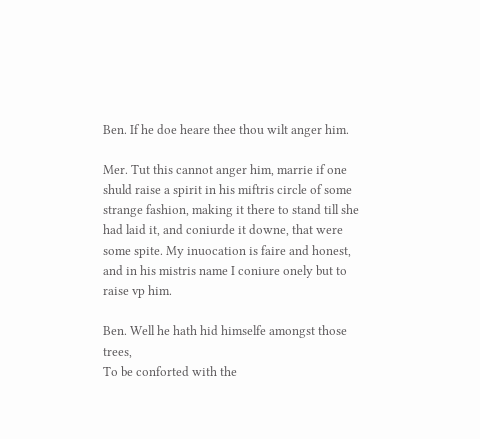Ben. If he doe heare thee thou wilt anger him.

Mer. Tut this cannot anger him, marrie if one shuld raise a spirit in his miftris circle of some strange fashion, making it there to stand till she had laid it, and coniurde it downe, that were some spite. My inuocation is faire and honest, and in his mistris name I coniure onely but to raise vp him.

Ben. Well he hath hid himselfe amongst those trees,
To be conforted with the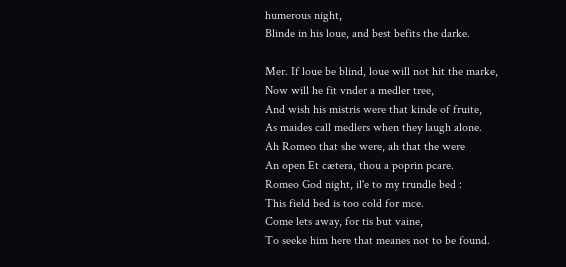humerous night,
Blinde in his loue, and best befits the darke.

Mer. If loue be blind, loue will not hit the marke,
Now will he fit vnder a medler tree,
And wish his mistris were that kinde of fruite,
As maides call medlers when they laugh alone.
Ah Romeo that she were, ah that the were
An open Et cætera, thou a poprin pcare.
Romeo God night, il'e to my trundle bed :
This field bed is too cold for mce.
Come lets away, for tis but vaine,
To seeke him here that meanes not to be found.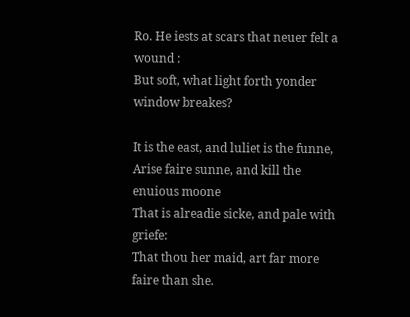Ro. He iests at scars that neuer felt a wound :
But soft, what light forth yonder window breakes?

It is the east, and luliet is the funne,
Arise faire sunne, and kill the enuious moone
That is alreadie sicke, and pale with griefe:
That thou her maid, art far more faire than she.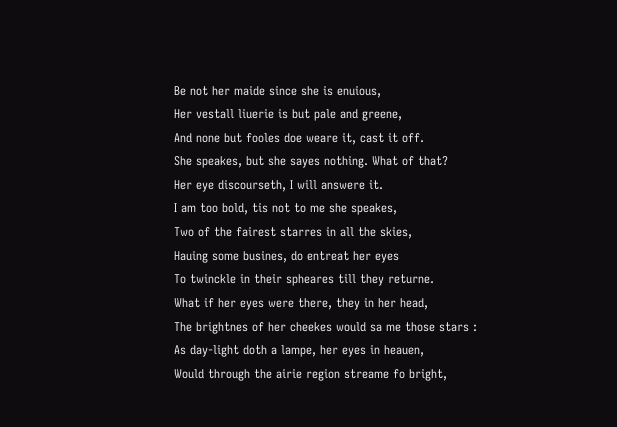Be not her maide since she is enuious,
Her vestall liuerie is but pale and greene,
And none but fooles doe weare it, cast it off.
She speakes, but she sayes nothing. What of that?
Her eye discourseth, I will answere it.
I am too bold, tis not to me she speakes,
Two of the fairest starres in all the skies,
Hauing some busines, do entreat her eyes
To twinckle in their spheares till they returne.
What if her eyes were there, they in her head,
The brightnes of her cheekes would sa me those stars :
As day-light doth a lampe, her eyes in heauen,
Would through the airie region streame fo bright,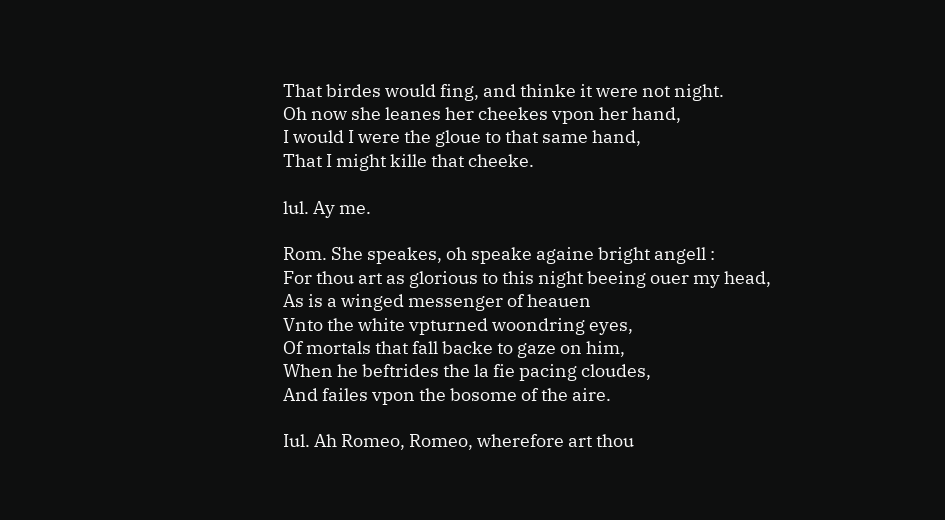That birdes would fing, and thinke it were not night.
Oh now she leanes her cheekes vpon her hand,
I would I were the gloue to that same hand,
That I might kille that cheeke.

lul. Ay me.

Rom. She speakes, oh speake againe bright angell :
For thou art as glorious to this night beeing ouer my head,
As is a winged messenger of heauen
Vnto the white vpturned woondring eyes,
Of mortals that fall backe to gaze on him,
When he beftrides the la fie pacing cloudes,
And failes vpon the bosome of the aire.

Iul. Ah Romeo, Romeo, wherefore art thou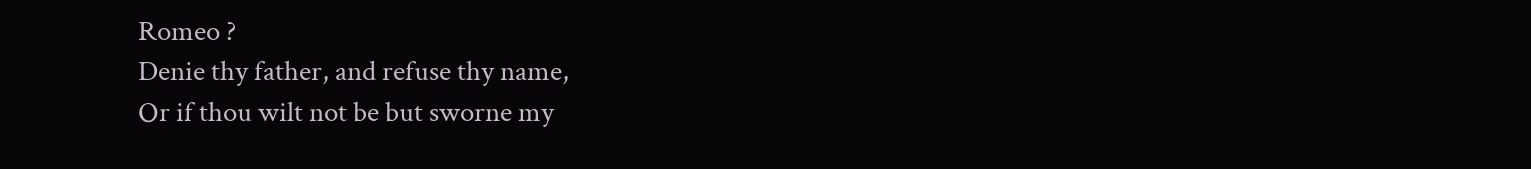Romeo ?
Denie thy father, and refuse thy name,
Or if thou wilt not be but sworne my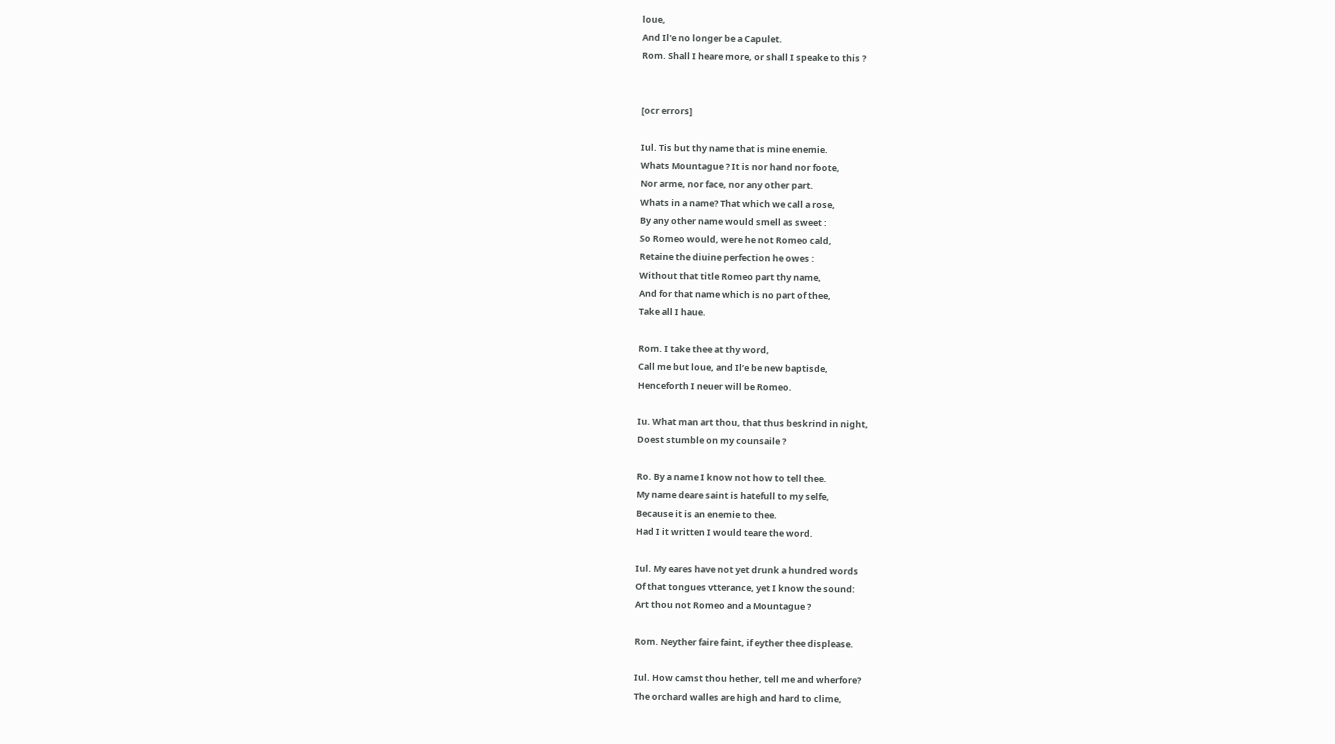loue,
And Il'e no longer be a Capulet.
Rom. Shall I heare more, or shall I speake to this ?


[ocr errors]

Iul. Tis but thy name that is mine enemie.
Whats Mountague ? It is nor hand nor foote,
Nor arme, nor face, nor any other part.
Whats in a name? That which we call a rose,
By any other name would smell as sweet :
So Romeo would, were he not Romeo cald,
Retaine the diuine perfection he owes :
Without that title Romeo part thy name,
And for that name which is no part of thee,
Take all I haue.

Rom. I take thee at thy word,
Call me but loue, and Il’e be new baptisde,
Henceforth I neuer will be Romeo.

Iu. What man art thou, that thus beskrind in night,
Doest stumble on my counsaile ?

Ro. By a name I know not how to tell thee.
My name deare saint is hatefull to my selfe,
Because it is an enemie to thee.
Had I it written I would teare the word.

Iul. My eares have not yet drunk a hundred words
Of that tongues vtterance, yet I know the sound:
Art thou not Romeo and a Mountague ?

Rom. Neyther faire faint, if eyther thee displease.

Iul. How camst thou hether, tell me and wherfore?
The orchard walles are high and hard to clime,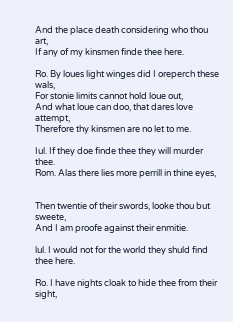And the place death considering who thou art,
If any of my kinsmen finde thee here.

Ro. By loues light winges did I oreperch these wals,
For stonie limits cannot hold loue out,
And what loue can doo, that dares love attempt,
Therefore thy kinsmen are no let to me.

Iul. If they doe finde thee they will murder thee.
Rom. Alas there lies more perrill in thine eyes,


Then twentie of their swords, looke thou but sweete,
And I am proofe against their enmitie.

lul. I would not for the world they shuld find thee here.

Ro. I have nights cloak to hide thee from their sight,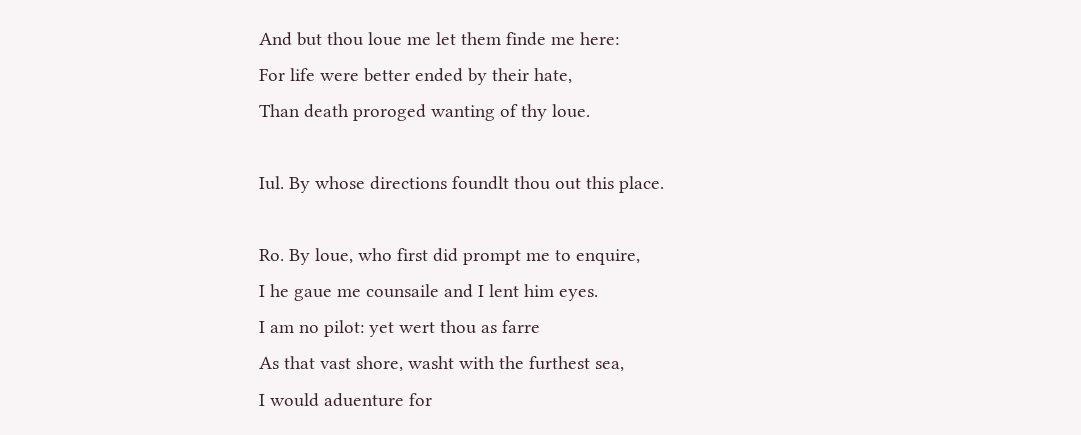And but thou loue me let them finde me here:
For life were better ended by their hate,
Than death proroged wanting of thy loue.

Iul. By whose directions foundlt thou out this place.

Ro. By loue, who first did prompt me to enquire,
I he gaue me counsaile and I lent him eyes.
I am no pilot: yet wert thou as farre
As that vast shore, washt with the furthest sea,
I would aduenture for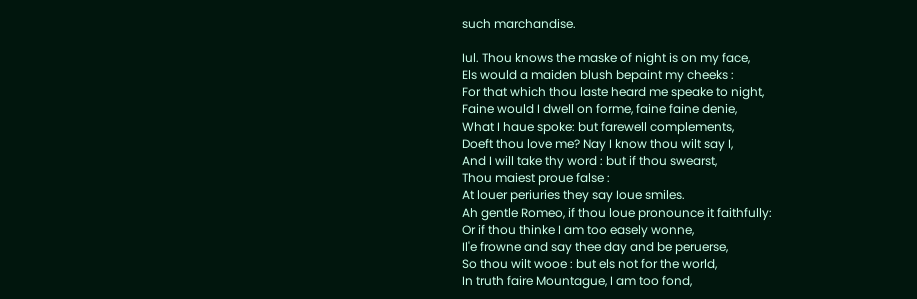such marchandise.

Iul. Thou knows the maske of night is on my face,
Els would a maiden blush bepaint my cheeks :
For that which thou laste heard me speake to night,
Faine would I dwell on forme, faine faine denie,
What I haue spoke: but farewell complements,
Doeft thou love me? Nay I know thou wilt say I,
And I will take thy word : but if thou swearst,
Thou maiest proue false :
At louer periuries they say Ioue smiles.
Ah gentle Romeo, if thou loue pronounce it faithfully:
Or if thou thinke I am too easely wonne,
Il'e frowne and say thee day and be peruerse,
So thou wilt wooe : but els not for the world,
In truth faire Mountague, I am too fond,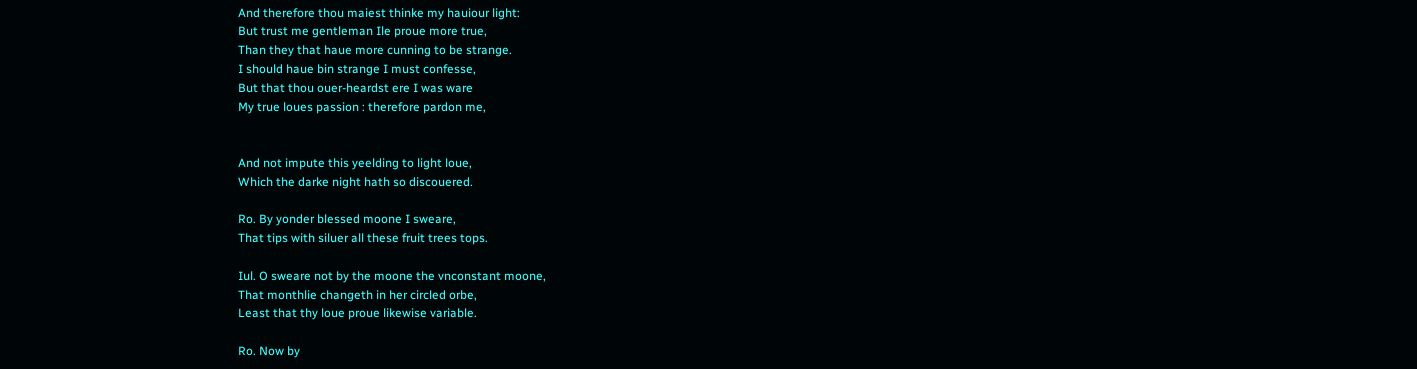And therefore thou maiest thinke my hauiour light:
But trust me gentleman Ile proue more true,
Than they that haue more cunning to be strange.
I should haue bin strange I must confesse,
But that thou ouer-heardst ere I was ware
My true loues passion : therefore pardon me,


And not impute this yeelding to light loue,
Which the darke night hath so discouered.

Ro. By yonder blessed moone I sweare,
That tips with siluer all these fruit trees tops.

Iul. O sweare not by the moone the vnconstant moone,
That monthlie changeth in her circled orbe,
Least that thy loue proue likewise variable.

Ro. Now by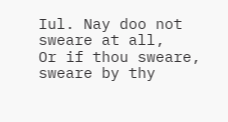Iul. Nay doo not sweare at all,
Or if thou sweare, sweare by thy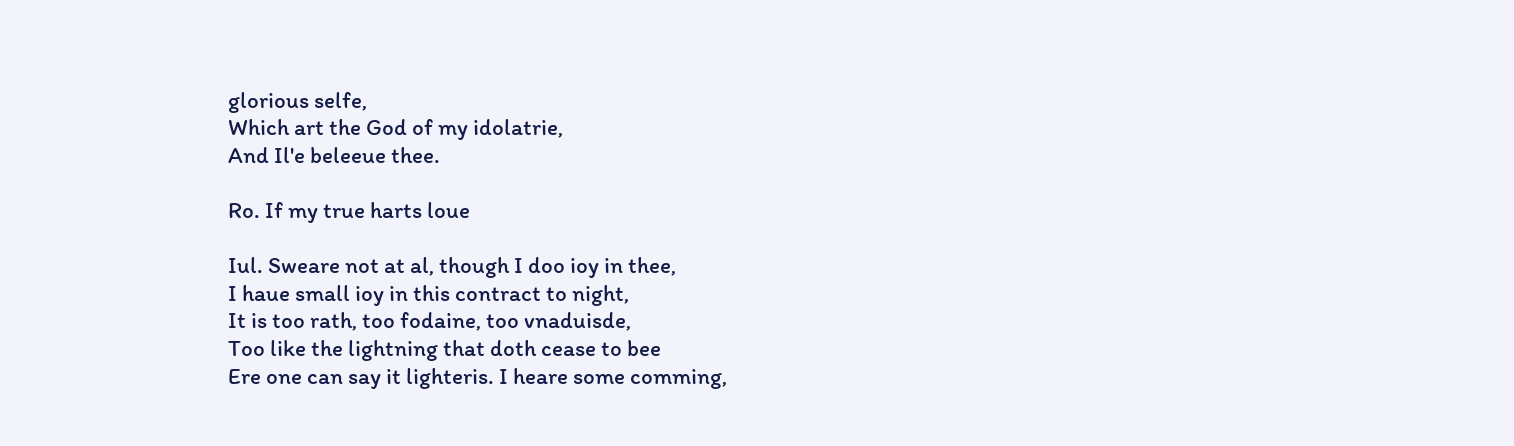glorious selfe,
Which art the God of my idolatrie,
And Il'e beleeue thee.

Ro. If my true harts loue

Iul. Sweare not at al, though I doo ioy in thee,
I haue small ioy in this contract to night,
It is too rath, too fodaine, too vnaduisde,
Too like the lightning that doth cease to bee
Ere one can say it lighteris. I heare some comming,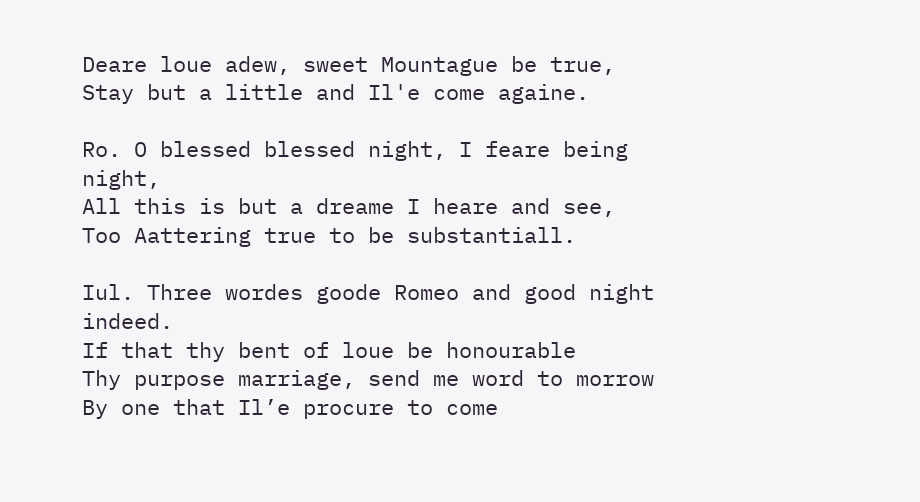Deare loue adew, sweet Mountague be true,
Stay but a little and Il'e come againe.

Ro. O blessed blessed night, I feare being night,
All this is but a dreame I heare and see,
Too Aattering true to be substantiall.

Iul. Three wordes goode Romeo and good night indeed.
If that thy bent of loue be honourable
Thy purpose marriage, send me word to morrow
By one that Il’e procure to come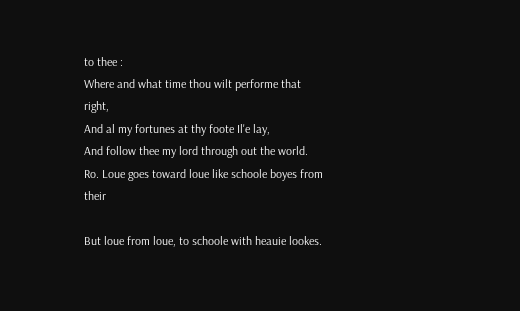to thee :
Where and what time thou wilt performe that right,
And al my fortunes at thy foote Il'e lay,
And follow thee my lord through out the world.
Ro. Loue goes toward loue like schoole boyes from their

But loue from loue, to schoole with heauie lookes.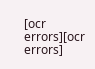[ocr errors][ocr errors]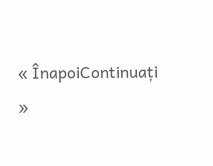« ÎnapoiContinuați »